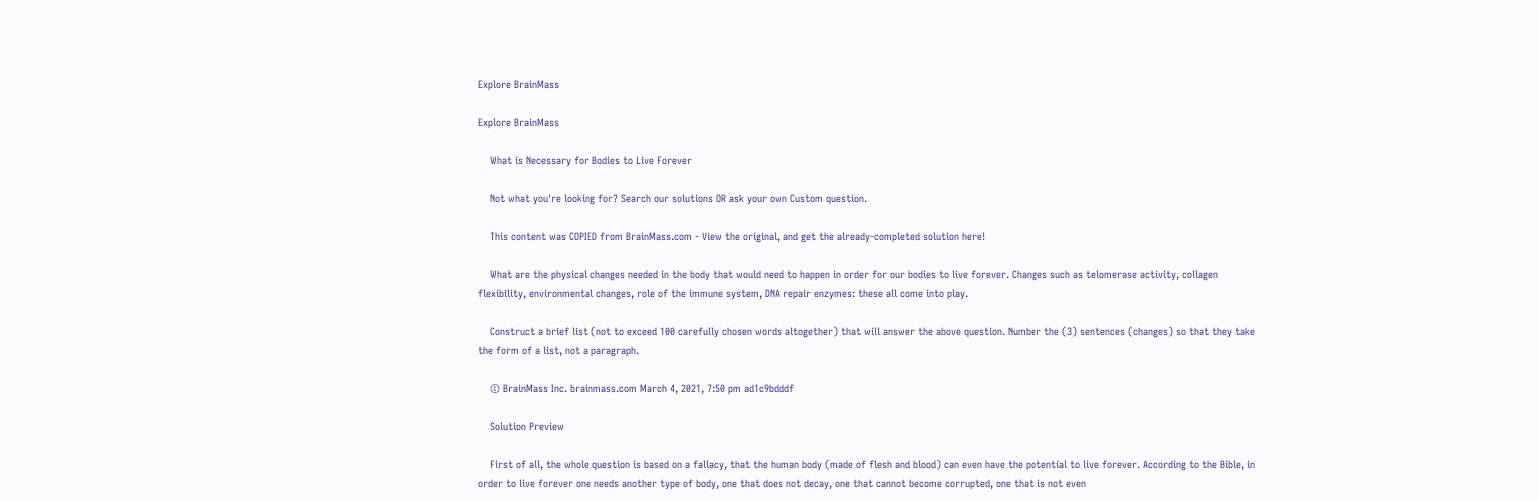Explore BrainMass

Explore BrainMass

    What is Necessary for Bodies to Live Forever

    Not what you're looking for? Search our solutions OR ask your own Custom question.

    This content was COPIED from BrainMass.com - View the original, and get the already-completed solution here!

    What are the physical changes needed in the body that would need to happen in order for our bodies to live forever. Changes such as telomerase activity, collagen flexibility, environmental changes, role of the immune system, DNA repair enzymes: these all come into play.

    Construct a brief list (not to exceed 100 carefully chosen words altogether) that will answer the above question. Number the (3) sentences (changes) so that they take the form of a list, not a paragraph.

    © BrainMass Inc. brainmass.com March 4, 2021, 7:50 pm ad1c9bdddf

    Solution Preview

    First of all, the whole question is based on a fallacy, that the human body (made of flesh and blood) can even have the potential to live forever. According to the Bible, in order to live forever one needs another type of body, one that does not decay, one that cannot become corrupted, one that is not even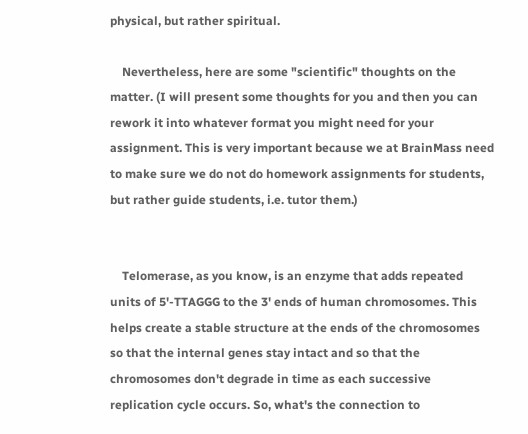physical, but rather spiritual.

    Nevertheless, here are some "scientific" thoughts on the matter. (I will present some thoughts for you and then you can rework it into whatever format you might need for your assignment. This is very important because we at BrainMass need to make sure we do not do homework assignments for students, but rather guide students, i.e. tutor them.)


    Telomerase, as you know, is an enzyme that adds repeated units of 5'-TTAGGG to the 3' ends of human chromosomes. This helps create a stable structure at the ends of the chromosomes so that the internal genes stay intact and so that the chromosomes don't degrade in time as each successive replication cycle occurs. So, what's the connection to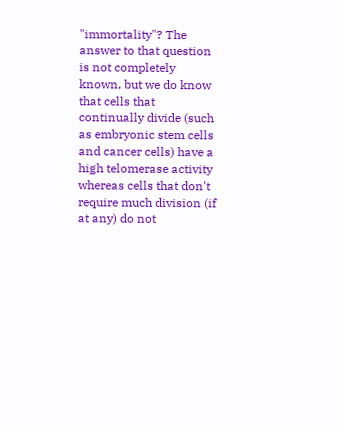"immortality"? The answer to that question is not completely known, but we do know that cells that continually divide (such as embryonic stem cells and cancer cells) have a high telomerase activity whereas cells that don't require much division (if at any) do not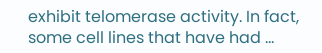exhibit telomerase activity. In fact, some cell lines that have had ...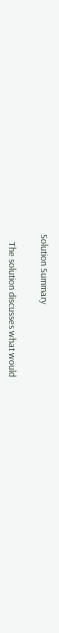Solution Summary

    The solution discusses what would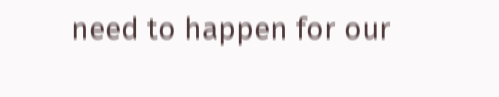need to happen for our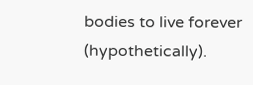bodies to live forever (hypothetically).